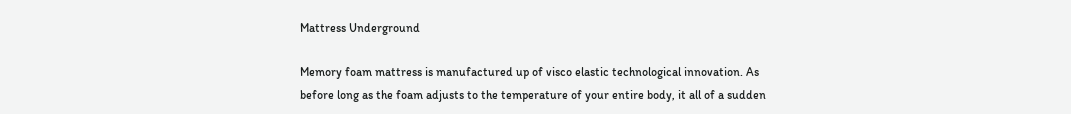Mattress Underground

Memory foam mattress is manufactured up of visco elastic technological innovation. As before long as the foam adjusts to the temperature of your entire body, it all of a sudden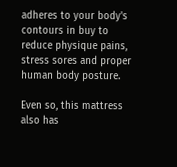adheres to your body's contours in buy to reduce physique pains, stress sores and proper human body posture.

Even so, this mattress also has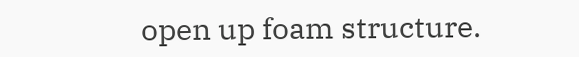open up foam structure.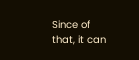Since of that, it can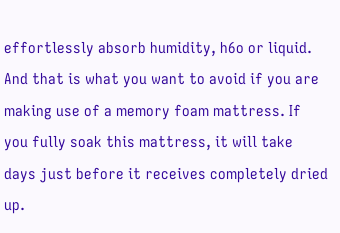effortlessly absorb humidity, h6o or liquid. And that is what you want to avoid if you are making use of a memory foam mattress. If you fully soak this mattress, it will take days just before it receives completely dried up.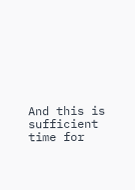And this is sufficient time for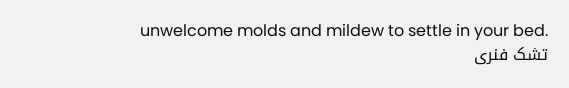unwelcome molds and mildew to settle in your bed.
تشک فنری